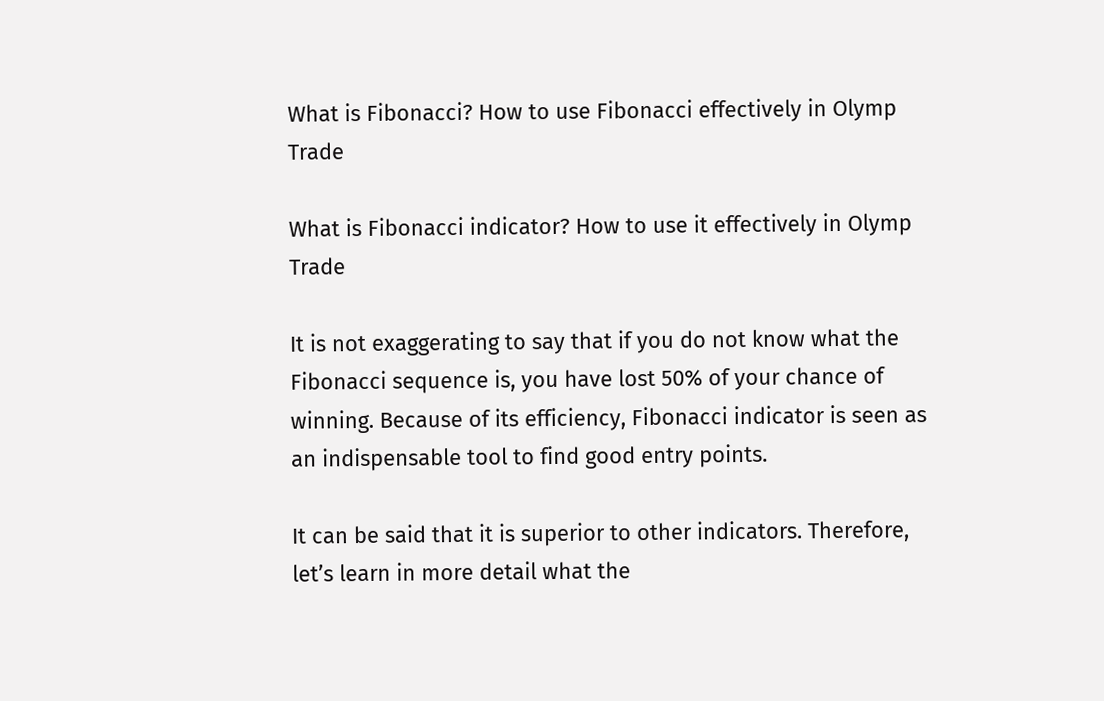What is Fibonacci? How to use Fibonacci effectively in Olymp Trade

What is Fibonacci indicator? How to use it effectively in Olymp Trade

It is not exaggerating to say that if you do not know what the Fibonacci sequence is, you have lost 50% of your chance of winning. Because of its efficiency, Fibonacci indicator is seen as an indispensable tool to find good entry points.

It can be said that it is superior to other indicators. Therefore, let’s learn in more detail what the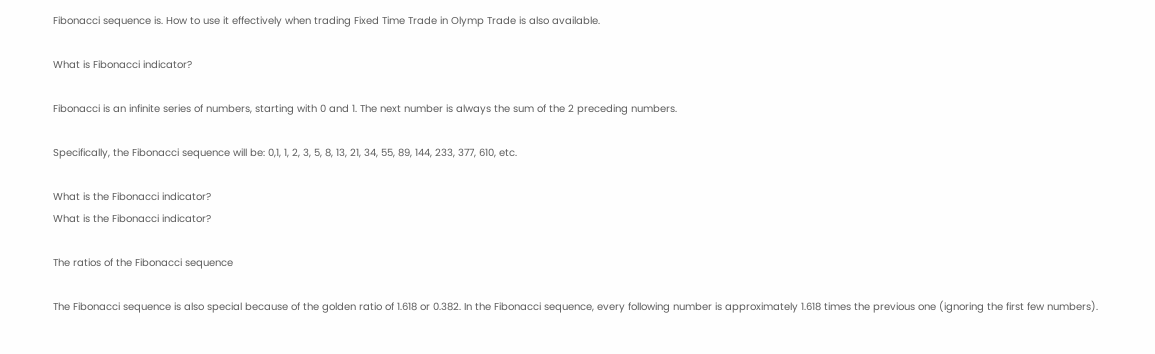Fibonacci sequence is. How to use it effectively when trading Fixed Time Trade in Olymp Trade is also available.

What is Fibonacci indicator?

Fibonacci is an infinite series of numbers, starting with 0 and 1. The next number is always the sum of the 2 preceding numbers.

Specifically, the Fibonacci sequence will be: 0,1, 1, 2, 3, 5, 8, 13, 21, 34, 55, 89, 144, 233, 377, 610, etc.

What is the Fibonacci indicator?
What is the Fibonacci indicator?

The ratios of the Fibonacci sequence

The Fibonacci sequence is also special because of the golden ratio of 1.618 or 0.382. In the Fibonacci sequence, every following number is approximately 1.618 times the previous one (ignoring the first few numbers).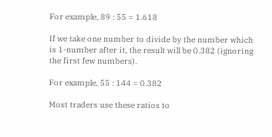For example, 89 : 55 = 1.618

If we take one number to divide by the number which is 1-number after it, the result will be 0.382 (ignoring the first few numbers).

For example, 55 : 144 = 0.382

Most traders use these ratios to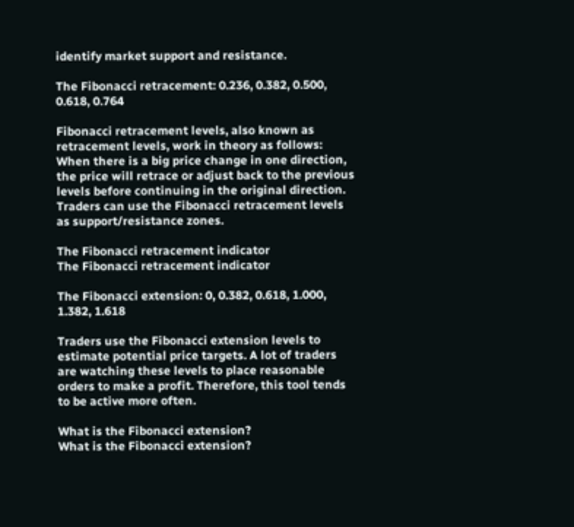identify market support and resistance.

The Fibonacci retracement: 0.236, 0.382, 0.500, 0.618, 0.764

Fibonacci retracement levels, also known as retracement levels, work in theory as follows: When there is a big price change in one direction, the price will retrace or adjust back to the previous levels before continuing in the original direction. Traders can use the Fibonacci retracement levels as support/resistance zones.

The Fibonacci retracement indicator
The Fibonacci retracement indicator

The Fibonacci extension: 0, 0.382, 0.618, 1.000, 1.382, 1.618

Traders use the Fibonacci extension levels to estimate potential price targets. A lot of traders are watching these levels to place reasonable orders to make a profit. Therefore, this tool tends to be active more often.

What is the Fibonacci extension?
What is the Fibonacci extension?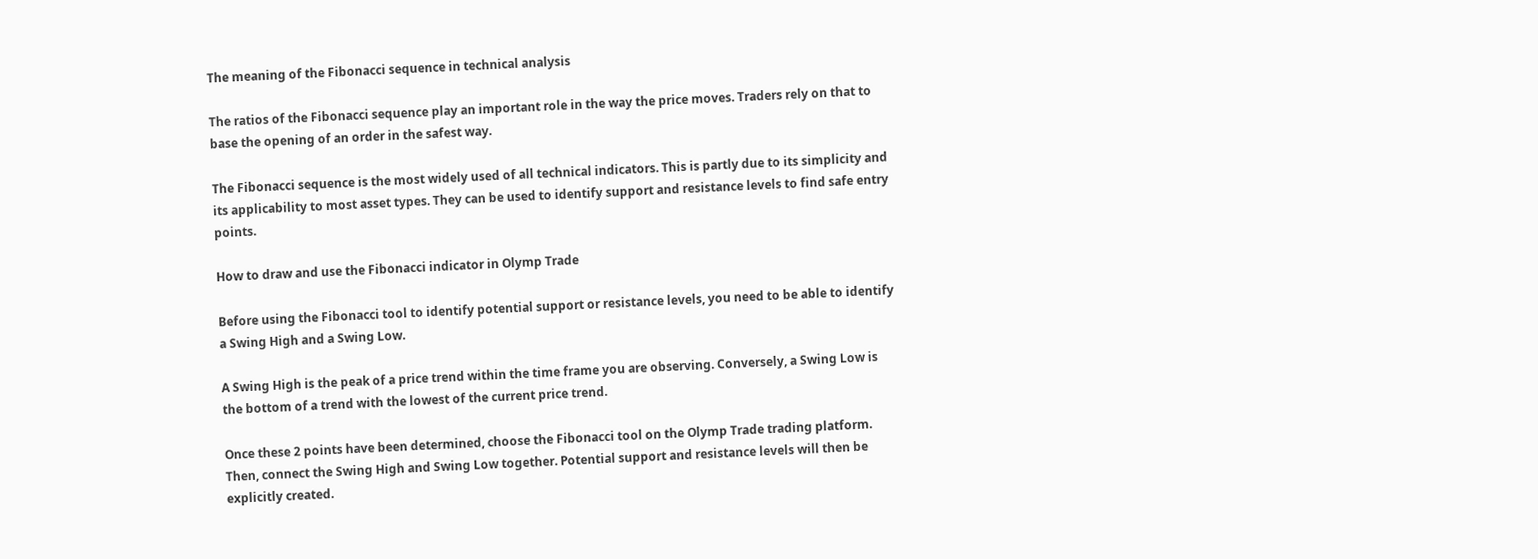The meaning of the Fibonacci sequence in technical analysis

The ratios of the Fibonacci sequence play an important role in the way the price moves. Traders rely on that to base the opening of an order in the safest way.

The Fibonacci sequence is the most widely used of all technical indicators. This is partly due to its simplicity and its applicability to most asset types. They can be used to identify support and resistance levels to find safe entry points.

How to draw and use the Fibonacci indicator in Olymp Trade

Before using the Fibonacci tool to identify potential support or resistance levels, you need to be able to identify a Swing High and a Swing Low.

A Swing High is the peak of a price trend within the time frame you are observing. Conversely, a Swing Low is the bottom of a trend with the lowest of the current price trend.

Once these 2 points have been determined, choose the Fibonacci tool on the Olymp Trade trading platform. Then, connect the Swing High and Swing Low together. Potential support and resistance levels will then be explicitly created.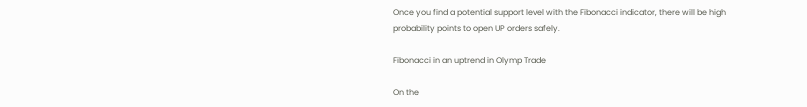Once you find a potential support level with the Fibonacci indicator, there will be high probability points to open UP orders safely.

Fibonacci in an uptrend in Olymp Trade

On the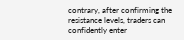contrary, after confirming the resistance levels, traders can confidently enter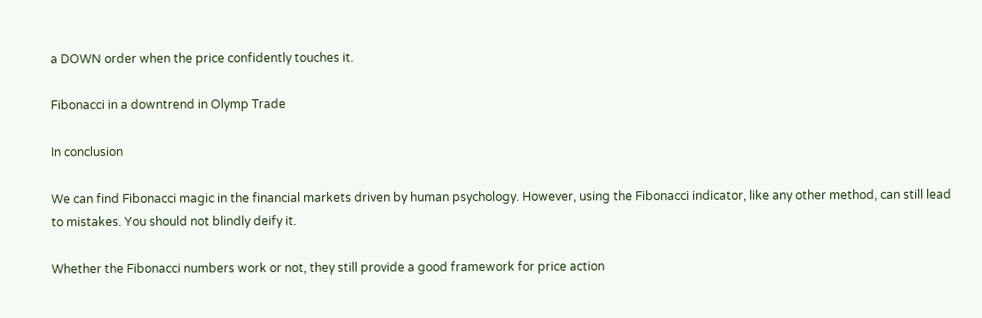a DOWN order when the price confidently touches it.

Fibonacci in a downtrend in Olymp Trade

In conclusion

We can find Fibonacci magic in the financial markets driven by human psychology. However, using the Fibonacci indicator, like any other method, can still lead to mistakes. You should not blindly deify it.

Whether the Fibonacci numbers work or not, they still provide a good framework for price action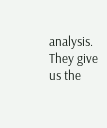analysis. They give us the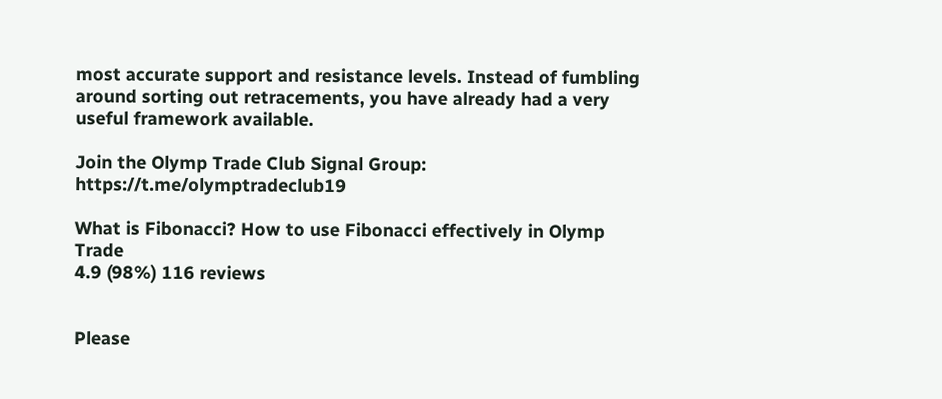most accurate support and resistance levels. Instead of fumbling around sorting out retracements, you have already had a very useful framework available.

Join the Olymp Trade Club Signal Group: https://t.me/olymptradeclub19

What is Fibonacci? How to use Fibonacci effectively in Olymp Trade
4.9 (98%) 116 reviews


Please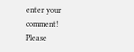enter your comment!
Please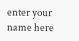enter your name here